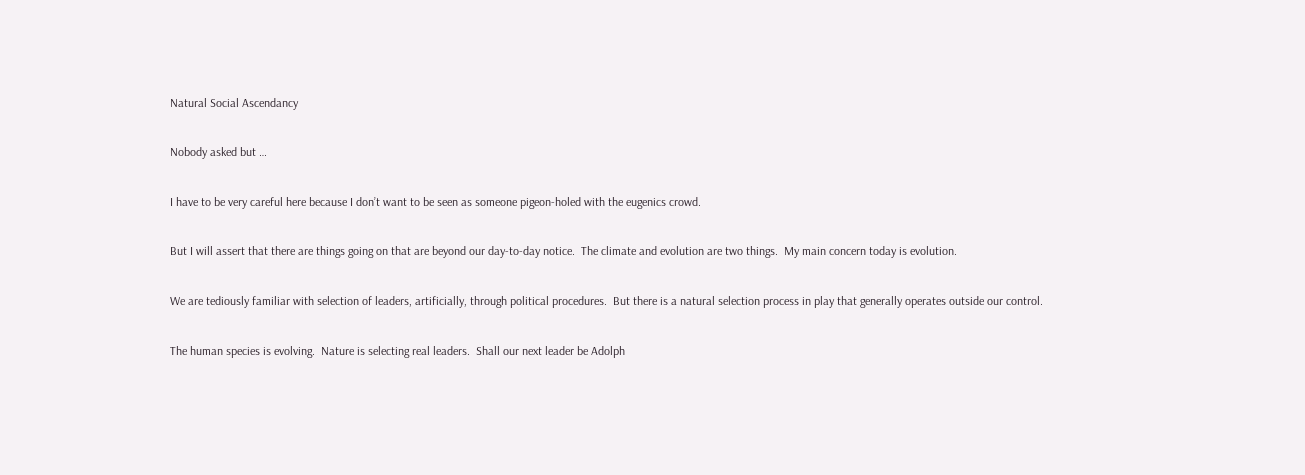Natural Social Ascendancy

Nobody asked but …

I have to be very careful here because I don’t want to be seen as someone pigeon-holed with the eugenics crowd.

But I will assert that there are things going on that are beyond our day-to-day notice.  The climate and evolution are two things.  My main concern today is evolution.

We are tediously familiar with selection of leaders, artificially, through political procedures.  But there is a natural selection process in play that generally operates outside our control.

The human species is evolving.  Nature is selecting real leaders.  Shall our next leader be Adolph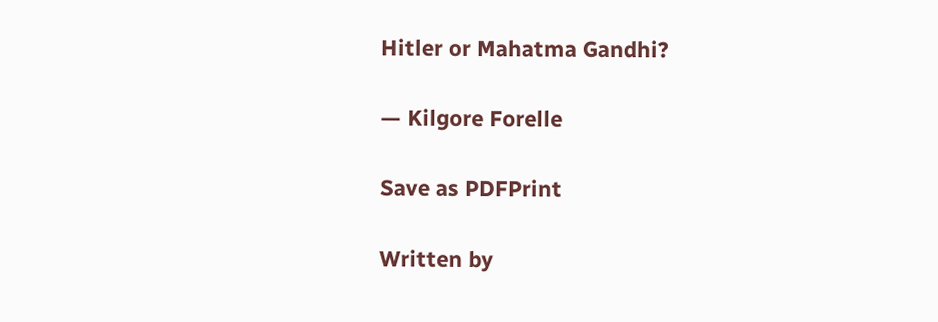Hitler or Mahatma Gandhi?

— Kilgore Forelle

Save as PDFPrint

Written by